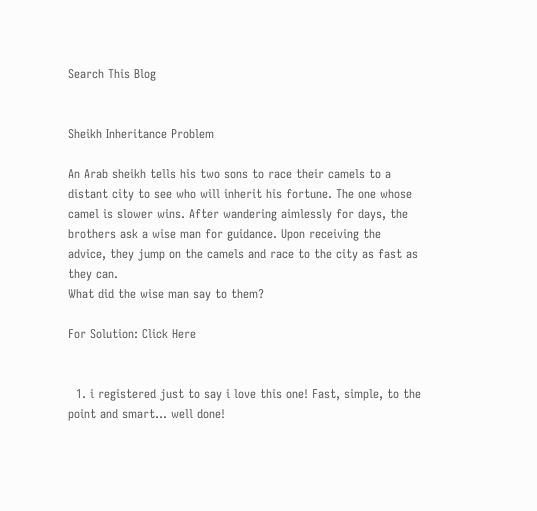Search This Blog


Sheikh Inheritance Problem

An Arab sheikh tells his two sons to race their camels to a distant city to see who will inherit his fortune. The one whose camel is slower wins. After wandering aimlessly for days, the brothers ask a wise man for guidance. Upon receiving the advice, they jump on the camels and race to the city as fast as they can.
What did the wise man say to them?

For Solution: Click Here


  1. i registered just to say i love this one! Fast, simple, to the point and smart... well done!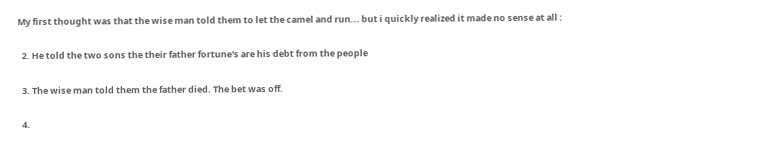My first thought was that the wise man told them to let the camel and run... but i quickly realized it made no sense at all :

  2. He told the two sons the their father fortune's are his debt from the people

  3. The wise man told them the father died. The bet was off.

  4.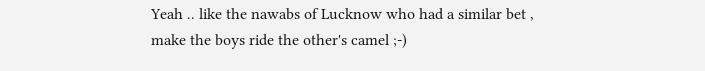Yeah .. like the nawabs of Lucknow who had a similar bet , make the boys ride the other's camel ;-)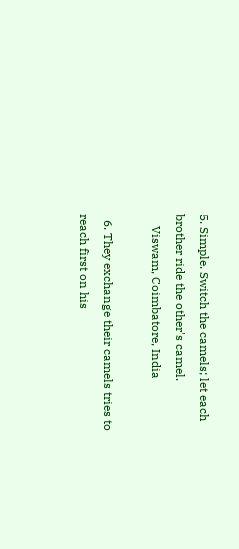5. Simple. Switch the camels; let each brother ride the other's camel.
    Viswam, Coimbatore, India

  6. They exchange their camels tries to reach first on his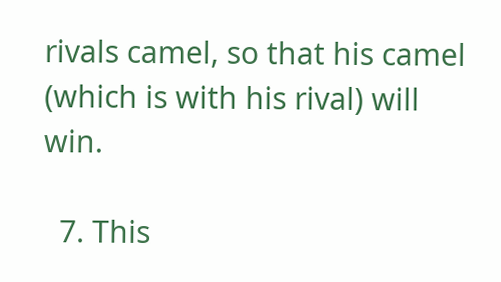rivals camel, so that his camel (which is with his rival) will win.

  7. This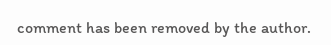comment has been removed by the author.